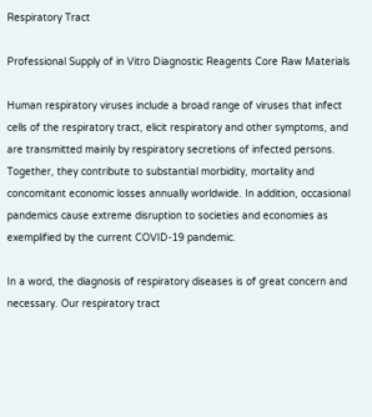Respiratory Tract

Professional Supply of in Vitro Diagnostic Reagents Core Raw Materials

Human respiratory viruses include a broad range of viruses that infect cells of the respiratory tract, elicit respiratory and other symptoms, and are transmitted mainly by respiratory secretions of infected persons. Together, they contribute to substantial morbidity, mortality and concomitant economic losses annually worldwide. In addition, occasional pandemics cause extreme disruption to societies and economies as exemplified by the current COVID-19 pandemic.

In a word, the diagnosis of respiratory diseases is of great concern and necessary. Our respiratory tract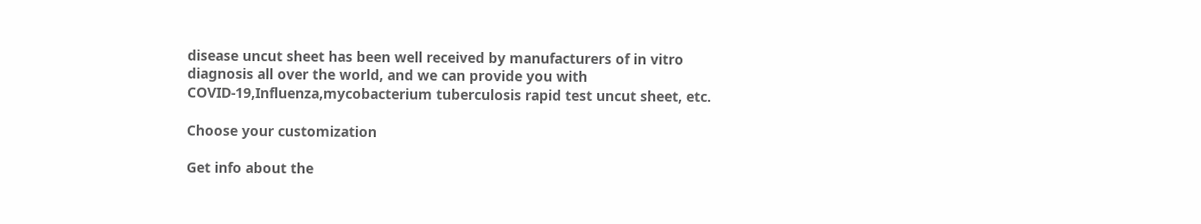disease uncut sheet has been well received by manufacturers of in vitro diagnosis all over the world, and we can provide you with COVID-19,Influenza,mycobacterium tuberculosis rapid test uncut sheet, etc.

Choose your customization

Get info about the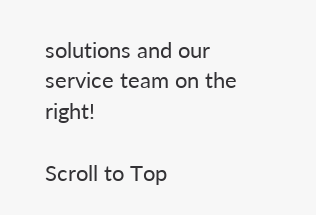solutions and our service team on the right!

Scroll to Top